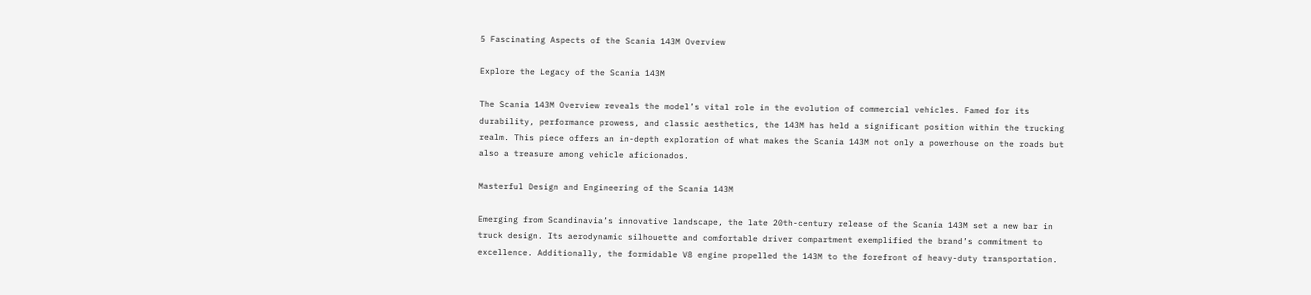5 Fascinating Aspects of the Scania 143M Overview

Explore the Legacy of the Scania 143M

The Scania 143M Overview reveals the model’s vital role in the evolution of commercial vehicles. Famed for its durability, performance prowess, and classic aesthetics, the 143M has held a significant position within the trucking realm. This piece offers an in-depth exploration of what makes the Scania 143M not only a powerhouse on the roads but also a treasure among vehicle aficionados.

Masterful Design and Engineering of the Scania 143M

Emerging from Scandinavia’s innovative landscape, the late 20th-century release of the Scania 143M set a new bar in truck design. Its aerodynamic silhouette and comfortable driver compartment exemplified the brand’s commitment to excellence. Additionally, the formidable V8 engine propelled the 143M to the forefront of heavy-duty transportation.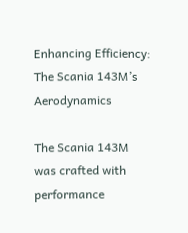Enhancing Efficiency: The Scania 143M’s Aerodynamics

The Scania 143M was crafted with performance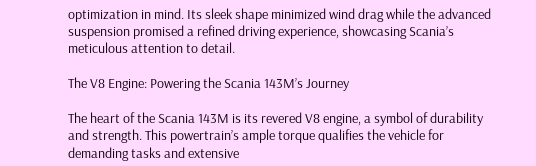optimization in mind. Its sleek shape minimized wind drag while the advanced suspension promised a refined driving experience, showcasing Scania’s meticulous attention to detail.

The V8 Engine: Powering the Scania 143M’s Journey

The heart of the Scania 143M is its revered V8 engine, a symbol of durability and strength. This powertrain’s ample torque qualifies the vehicle for demanding tasks and extensive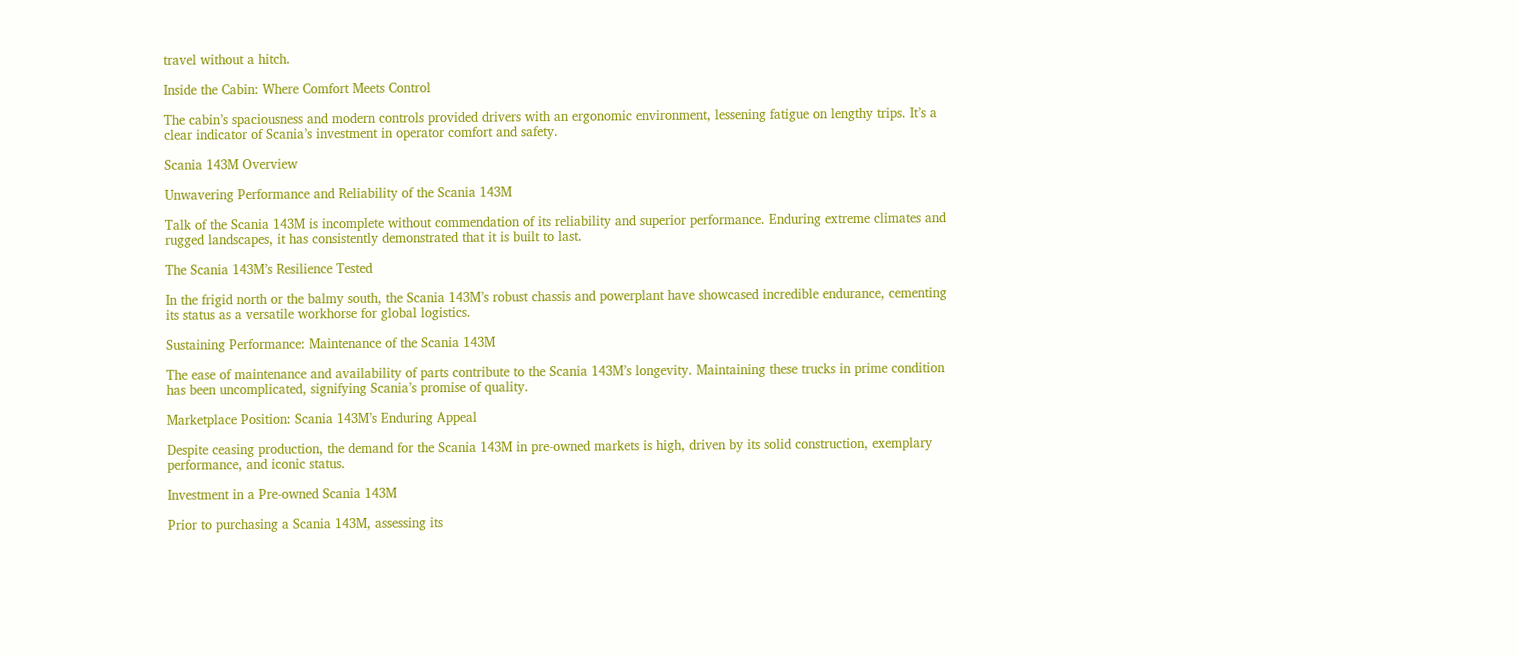travel without a hitch.

Inside the Cabin: Where Comfort Meets Control

The cabin’s spaciousness and modern controls provided drivers with an ergonomic environment, lessening fatigue on lengthy trips. It’s a clear indicator of Scania’s investment in operator comfort and safety.

Scania 143M Overview

Unwavering Performance and Reliability of the Scania 143M

Talk of the Scania 143M is incomplete without commendation of its reliability and superior performance. Enduring extreme climates and rugged landscapes, it has consistently demonstrated that it is built to last.

The Scania 143M’s Resilience Tested

In the frigid north or the balmy south, the Scania 143M’s robust chassis and powerplant have showcased incredible endurance, cementing its status as a versatile workhorse for global logistics.

Sustaining Performance: Maintenance of the Scania 143M

The ease of maintenance and availability of parts contribute to the Scania 143M’s longevity. Maintaining these trucks in prime condition has been uncomplicated, signifying Scania’s promise of quality.

Marketplace Position: Scania 143M’s Enduring Appeal

Despite ceasing production, the demand for the Scania 143M in pre-owned markets is high, driven by its solid construction, exemplary performance, and iconic status.

Investment in a Pre-owned Scania 143M

Prior to purchasing a Scania 143M, assessing its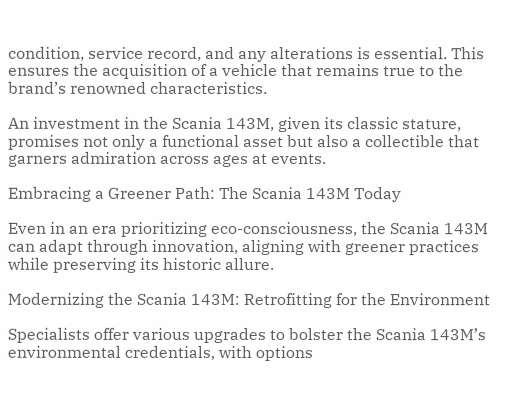condition, service record, and any alterations is essential. This ensures the acquisition of a vehicle that remains true to the brand’s renowned characteristics.

An investment in the Scania 143M, given its classic stature, promises not only a functional asset but also a collectible that garners admiration across ages at events.

Embracing a Greener Path: The Scania 143M Today

Even in an era prioritizing eco-consciousness, the Scania 143M can adapt through innovation, aligning with greener practices while preserving its historic allure.

Modernizing the Scania 143M: Retrofitting for the Environment

Specialists offer various upgrades to bolster the Scania 143M’s environmental credentials, with options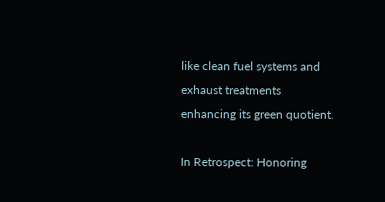like clean fuel systems and exhaust treatments enhancing its green quotient.

In Retrospect: Honoring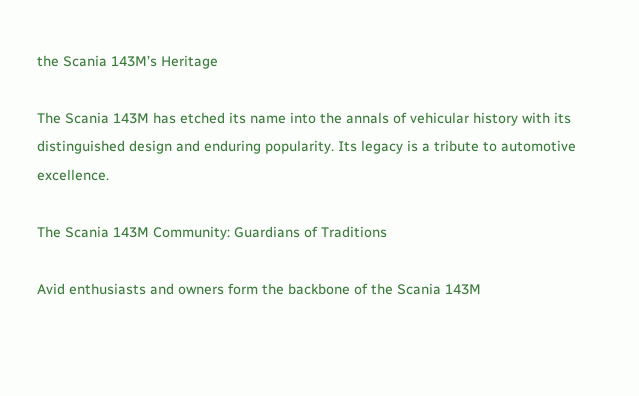the Scania 143M’s Heritage

The Scania 143M has etched its name into the annals of vehicular history with its distinguished design and enduring popularity. Its legacy is a tribute to automotive excellence.

The Scania 143M Community: Guardians of Traditions

Avid enthusiasts and owners form the backbone of the Scania 143M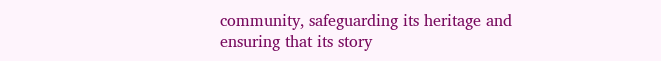community, safeguarding its heritage and ensuring that its story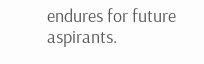endures for future aspirants.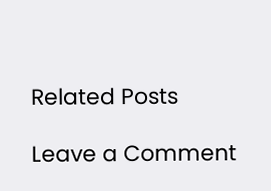Related Posts

Leave a Comment